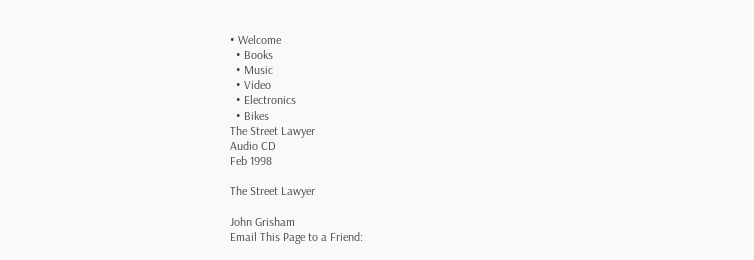• Welcome
  • Books
  • Music
  • Video
  • Electronics
  • Bikes
The Street Lawyer
Audio CD
Feb 1998

The Street Lawyer

John Grisham
Email This Page to a Friend: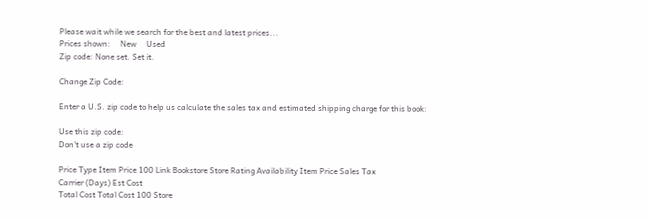Please wait while we search for the best and latest prices...
Prices shown:     New     Used
Zip code: None set. Set it.

Change Zip Code:

Enter a U.S. zip code to help us calculate the sales tax and estimated shipping charge for this book:

Use this zip code:
Don't use a zip code

Price Type Item Price 100 Link Bookstore Store Rating Availability Item Price Sales Tax
Carrier (Days) Est Cost
Total Cost Total Cost 100 Store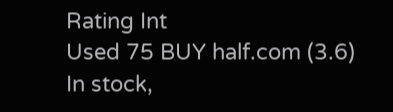Rating Int
Used 75 BUY half.com (3.6)
In stock,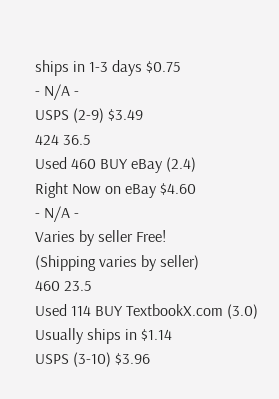ships in 1-3 days $0.75
- N/A -
USPS (2-9) $3.49
424 36.5
Used 460 BUY eBay (2.4)
Right Now on eBay $4.60
- N/A -
Varies by seller Free!
(Shipping varies by seller)
460 23.5
Used 114 BUY TextbookX.com (3.0)
Usually ships in $1.14
USPS (3-10) $3.96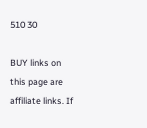510 30

BUY links on this page are affiliate links. If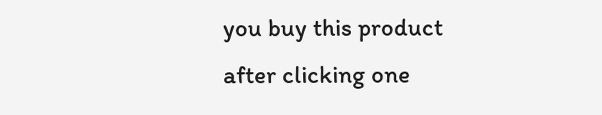you buy this product after clicking one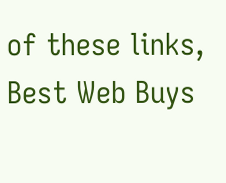of these links, Best Web Buys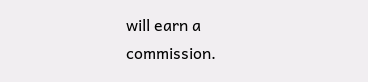will earn a commission.